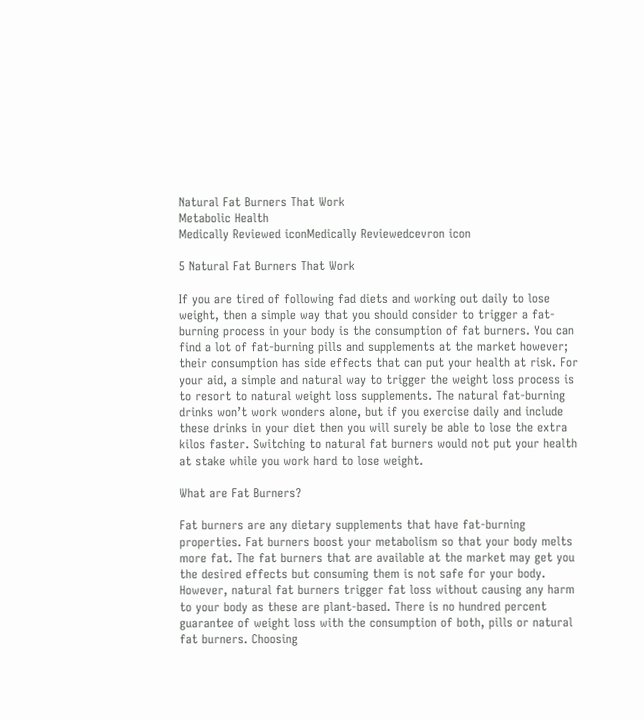Natural Fat Burners That Work
Metabolic Health
Medically Reviewed iconMedically Reviewedcevron icon

5 Natural Fat Burners That Work

If you are tired of following fad diets and working out daily to lose weight, then a simple way that you should consider to trigger a fat-burning process in your body is the consumption of fat burners. You can find a lot of fat-burning pills and supplements at the market however; their consumption has side effects that can put your health at risk. For your aid, a simple and natural way to trigger the weight loss process is to resort to natural weight loss supplements. The natural fat-burning drinks won’t work wonders alone, but if you exercise daily and include these drinks in your diet then you will surely be able to lose the extra kilos faster. Switching to natural fat burners would not put your health at stake while you work hard to lose weight.

What are Fat Burners?

Fat burners are any dietary supplements that have fat-burning properties. Fat burners boost your metabolism so that your body melts more fat. The fat burners that are available at the market may get you the desired effects but consuming them is not safe for your body. However, natural fat burners trigger fat loss without causing any harm to your body as these are plant-based. There is no hundred percent guarantee of weight loss with the consumption of both, pills or natural fat burners. Choosing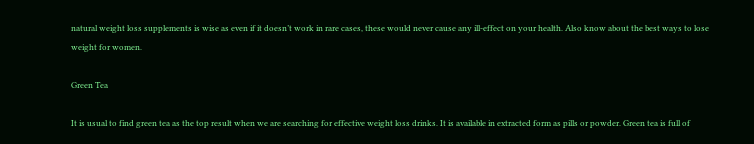natural weight loss supplements is wise as even if it doesn’t work in rare cases, these would never cause any ill-effect on your health. Also know about the best ways to lose weight for women.

Green Tea

It is usual to find green tea as the top result when we are searching for effective weight loss drinks. It is available in extracted form as pills or powder. Green tea is full of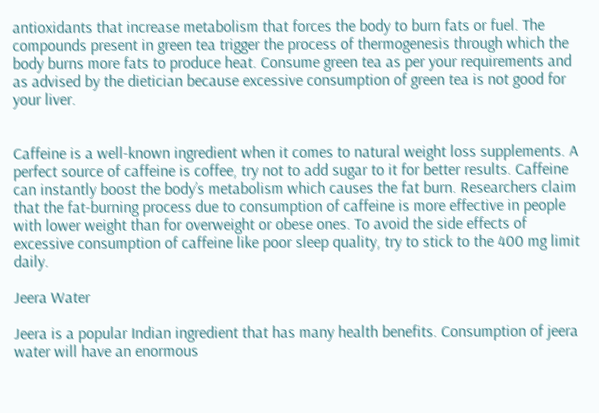antioxidants that increase metabolism that forces the body to burn fats or fuel. The compounds present in green tea trigger the process of thermogenesis through which the body burns more fats to produce heat. Consume green tea as per your requirements and as advised by the dietician because excessive consumption of green tea is not good for your liver.


Caffeine is a well-known ingredient when it comes to natural weight loss supplements. A perfect source of caffeine is coffee, try not to add sugar to it for better results. Caffeine can instantly boost the body’s metabolism which causes the fat burn. Researchers claim that the fat-burning process due to consumption of caffeine is more effective in people with lower weight than for overweight or obese ones. To avoid the side effects of excessive consumption of caffeine like poor sleep quality, try to stick to the 400 mg limit daily.

Jeera Water

Jeera is a popular Indian ingredient that has many health benefits. Consumption of jeera water will have an enormous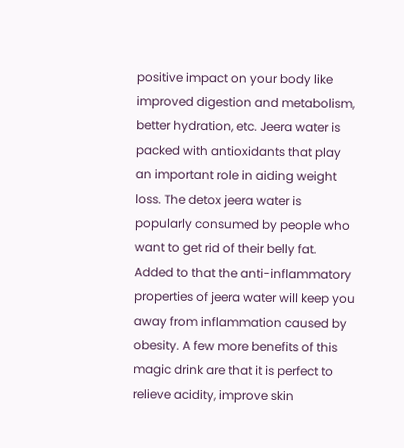positive impact on your body like improved digestion and metabolism, better hydration, etc. Jeera water is packed with antioxidants that play an important role in aiding weight loss. The detox jeera water is popularly consumed by people who want to get rid of their belly fat. Added to that the anti-inflammatory properties of jeera water will keep you away from inflammation caused by obesity. A few more benefits of this magic drink are that it is perfect to relieve acidity, improve skin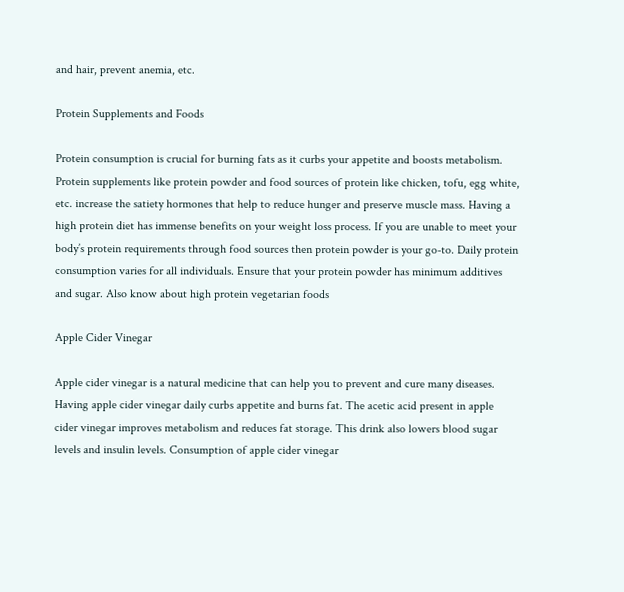and hair, prevent anemia, etc.

Protein Supplements and Foods

Protein consumption is crucial for burning fats as it curbs your appetite and boosts metabolism. Protein supplements like protein powder and food sources of protein like chicken, tofu, egg white, etc. increase the satiety hormones that help to reduce hunger and preserve muscle mass. Having a high protein diet has immense benefits on your weight loss process. If you are unable to meet your body’s protein requirements through food sources then protein powder is your go-to. Daily protein consumption varies for all individuals. Ensure that your protein powder has minimum additives and sugar. Also know about high protein vegetarian foods

Apple Cider Vinegar

Apple cider vinegar is a natural medicine that can help you to prevent and cure many diseases. Having apple cider vinegar daily curbs appetite and burns fat. The acetic acid present in apple cider vinegar improves metabolism and reduces fat storage. This drink also lowers blood sugar levels and insulin levels. Consumption of apple cider vinegar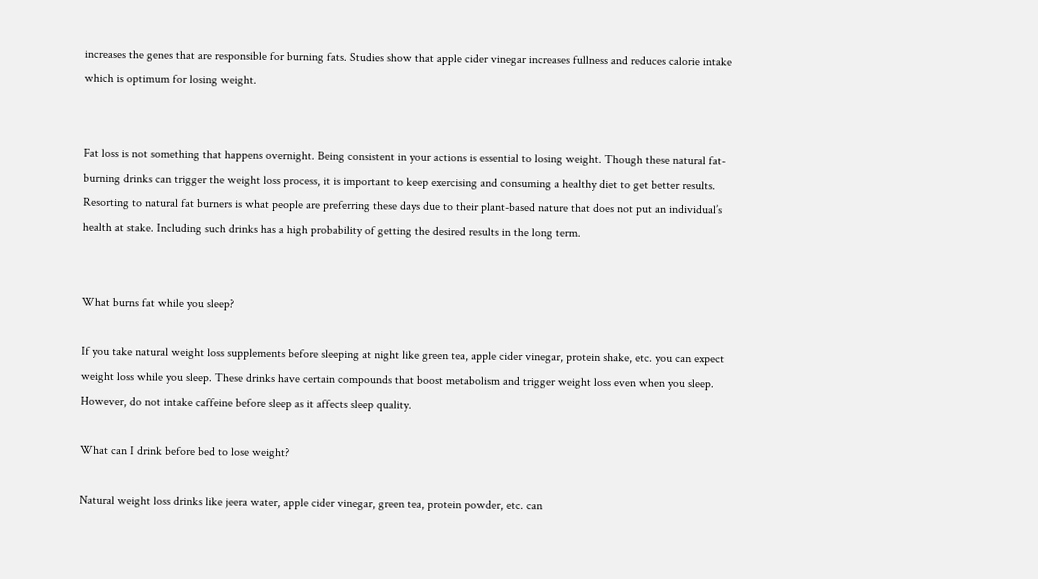increases the genes that are responsible for burning fats. Studies show that apple cider vinegar increases fullness and reduces calorie intake which is optimum for losing weight.


Fat loss is not something that happens overnight. Being consistent in your actions is essential to losing weight. Though these natural fat-burning drinks can trigger the weight loss process, it is important to keep exercising and consuming a healthy diet to get better results. Resorting to natural fat burners is what people are preferring these days due to their plant-based nature that does not put an individual’s health at stake. Including such drinks has a high probability of getting the desired results in the long term.


What burns fat while you sleep?

If you take natural weight loss supplements before sleeping at night like green tea, apple cider vinegar, protein shake, etc. you can expect weight loss while you sleep. These drinks have certain compounds that boost metabolism and trigger weight loss even when you sleep. However, do not intake caffeine before sleep as it affects sleep quality.

What can I drink before bed to lose weight?

Natural weight loss drinks like jeera water, apple cider vinegar, green tea, protein powder, etc. can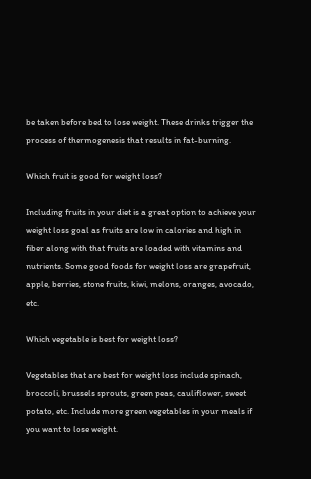be taken before bed to lose weight. These drinks trigger the process of thermogenesis that results in fat-burning.

Which fruit is good for weight loss?

Including fruits in your diet is a great option to achieve your weight loss goal as fruits are low in calories and high in fiber along with that fruits are loaded with vitamins and nutrients. Some good foods for weight loss are grapefruit, apple, berries, stone fruits, kiwi, melons, oranges, avocado, etc.

Which vegetable is best for weight loss?

Vegetables that are best for weight loss include spinach, broccoli, brussels sprouts, green peas, cauliflower, sweet potato, etc. Include more green vegetables in your meals if you want to lose weight.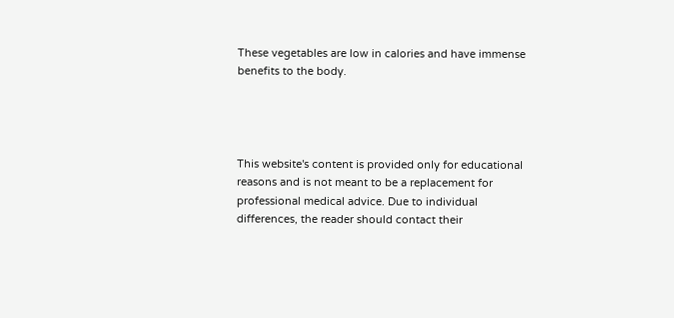These vegetables are low in calories and have immense benefits to the body.




This website's content is provided only for educational reasons and is not meant to be a replacement for professional medical advice. Due to individual differences, the reader should contact their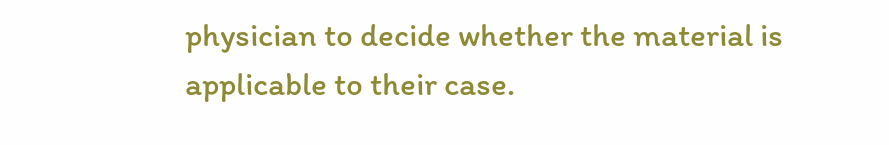physician to decide whether the material is applicable to their case.